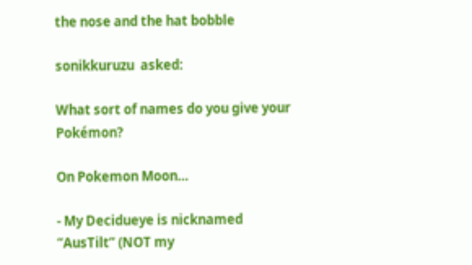the nose and the hat bobble

sonikkuruzu  asked:

What sort of names do you give your Pokémon?

On Pokemon Moon…

- My Decidueye is nicknamed “AusTilt” (NOT my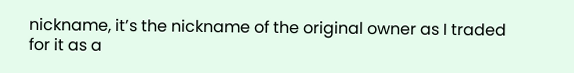nickname, it’s the nickname of the original owner as I traded for it as a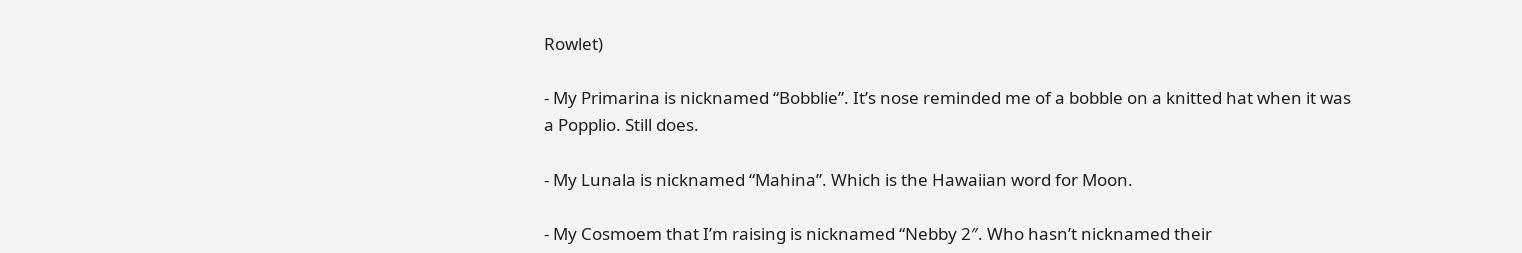Rowlet)

- My Primarina is nicknamed “Bobblie”. It’s nose reminded me of a bobble on a knitted hat when it was a Popplio. Still does.

- My Lunala is nicknamed “Mahina”. Which is the Hawaiian word for Moon.

- My Cosmoem that I’m raising is nicknamed “Nebby 2″. Who hasn’t nicknamed their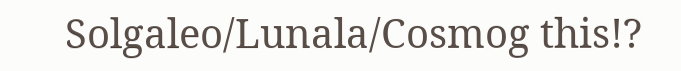Solgaleo/Lunala/Cosmog this!?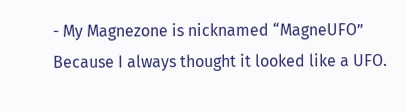- My Magnezone is nicknamed “MagneUFO” Because I always thought it looked like a UFO.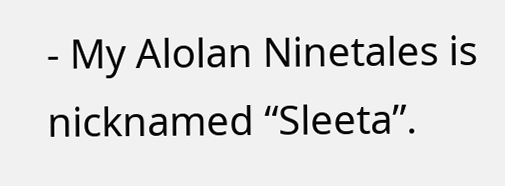- My Alolan Ninetales is nicknamed “Sleeta”.